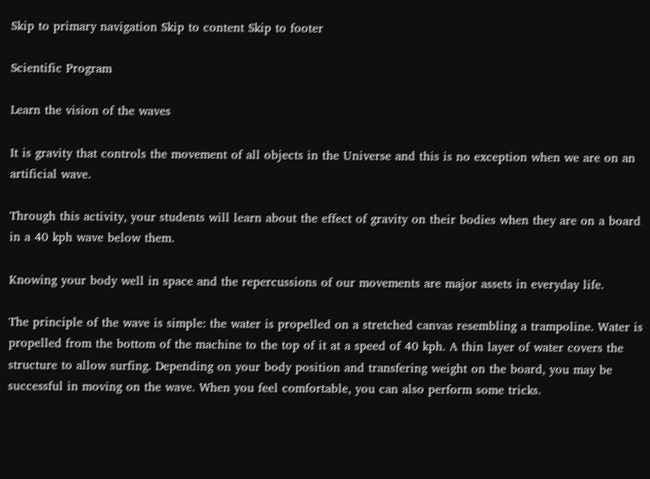Skip to primary navigation Skip to content Skip to footer

Scientific Program

Learn the vision of the waves

It is gravity that controls the movement of all objects in the Universe and this is no exception when we are on an artificial wave.

Through this activity, your students will learn about the effect of gravity on their bodies when they are on a board in a 40 kph wave below them.

Knowing your body well in space and the repercussions of our movements are major assets in everyday life.

The principle of the wave is simple: the water is propelled on a stretched canvas resembling a trampoline. Water is propelled from the bottom of the machine to the top of it at a speed of 40 kph. A thin layer of water covers the structure to allow surfing. Depending on your body position and transfering weight on the board, you may be successful in moving on the wave. When you feel comfortable, you can also perform some tricks.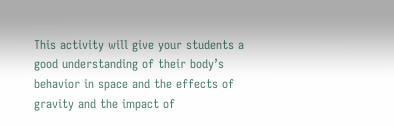This activity will give your students a good understanding of their body’s behavior in space and the effects of gravity and the impact of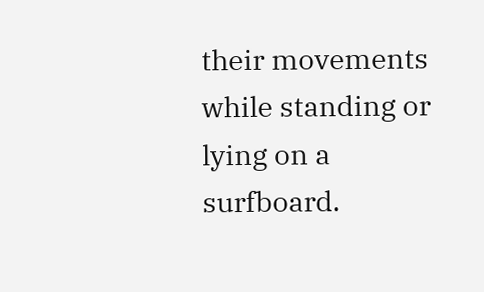their movements while standing or lying on a surfboard.